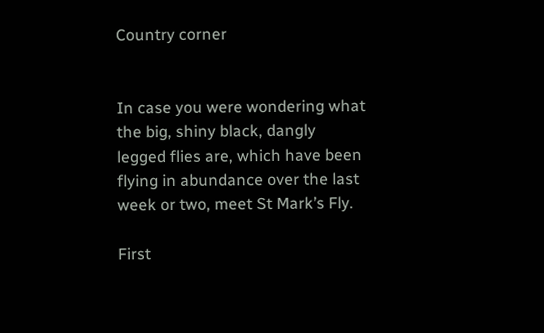Country corner


In case you were wondering what the big, shiny black, dangly legged flies are, which have been flying in abundance over the last week or two, meet St Mark’s Fly.

First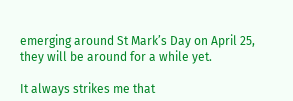emerging around St Mark’s Day on April 25, they will be around for a while yet.

It always strikes me that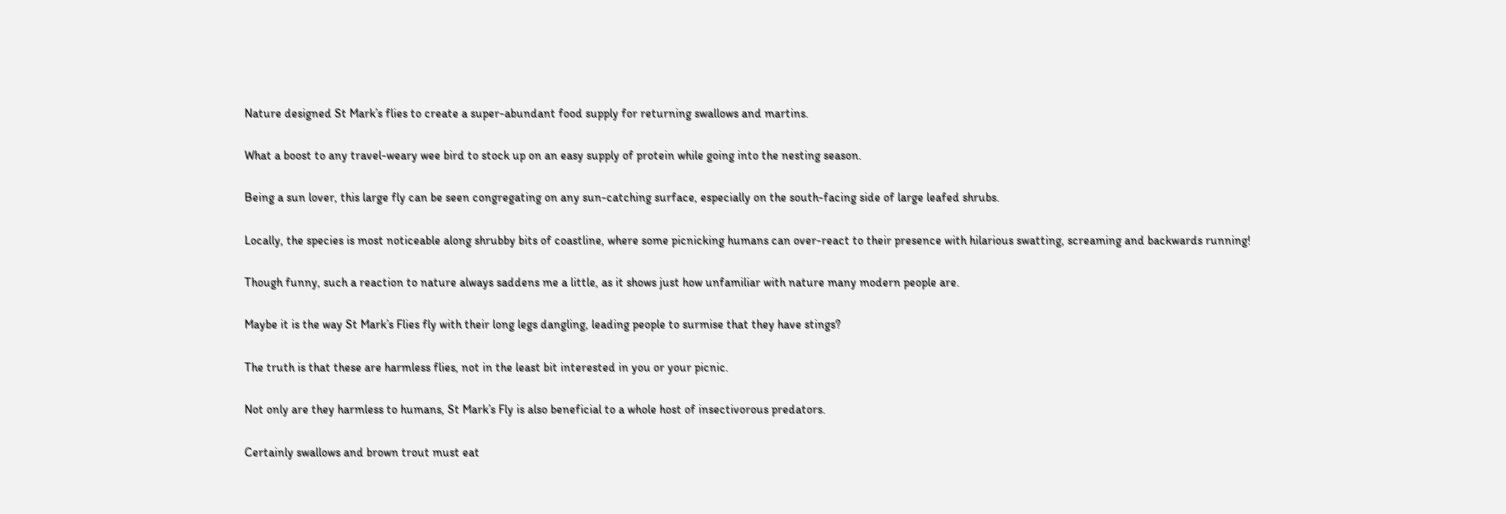Nature designed St Mark’s flies to create a super-abundant food supply for returning swallows and martins.

What a boost to any travel-weary wee bird to stock up on an easy supply of protein while going into the nesting season.

Being a sun lover, this large fly can be seen congregating on any sun-catching surface, especially on the south-facing side of large leafed shrubs.

Locally, the species is most noticeable along shrubby bits of coastline, where some picnicking humans can over-react to their presence with hilarious swatting, screaming and backwards running!

Though funny, such a reaction to nature always saddens me a little, as it shows just how unfamiliar with nature many modern people are.

Maybe it is the way St Mark’s Flies fly with their long legs dangling, leading people to surmise that they have stings?

The truth is that these are harmless flies, not in the least bit interested in you or your picnic.

Not only are they harmless to humans, St Mark’s Fly is also beneficial to a whole host of insectivorous predators.

Certainly swallows and brown trout must eat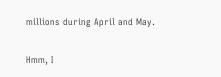millions during April and May.

Hmm, I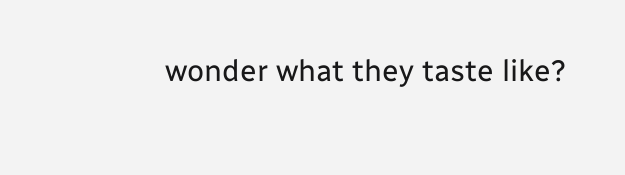wonder what they taste like?